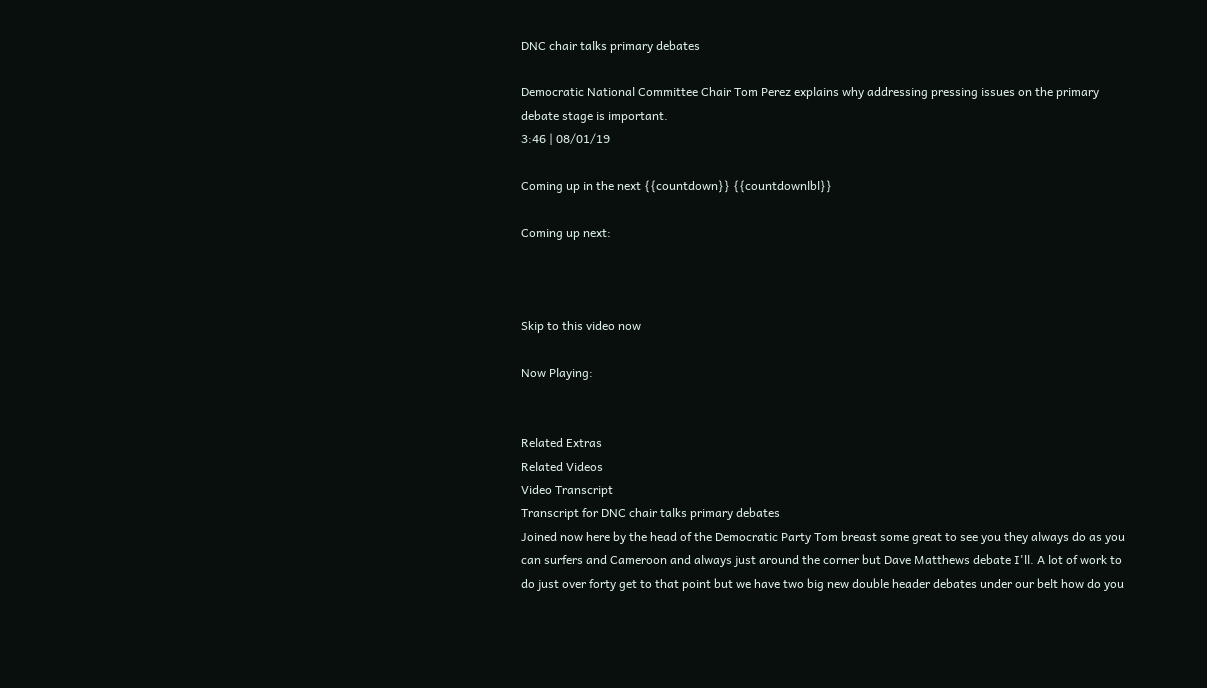DNC chair talks primary debates

Democratic National Committee Chair Tom Perez explains why addressing pressing issues on the primary debate stage is important.
3:46 | 08/01/19

Coming up in the next {{countdown}} {{countdownlbl}}

Coming up next:



Skip to this video now

Now Playing:


Related Extras
Related Videos
Video Transcript
Transcript for DNC chair talks primary debates
Joined now here by the head of the Democratic Party Tom breast some great to see you they always do as you can surfers and Cameroon and always just around the corner but Dave Matthews debate I'll. A lot of work to do just over forty get to that point but we have two big new double header debates under our belt how do you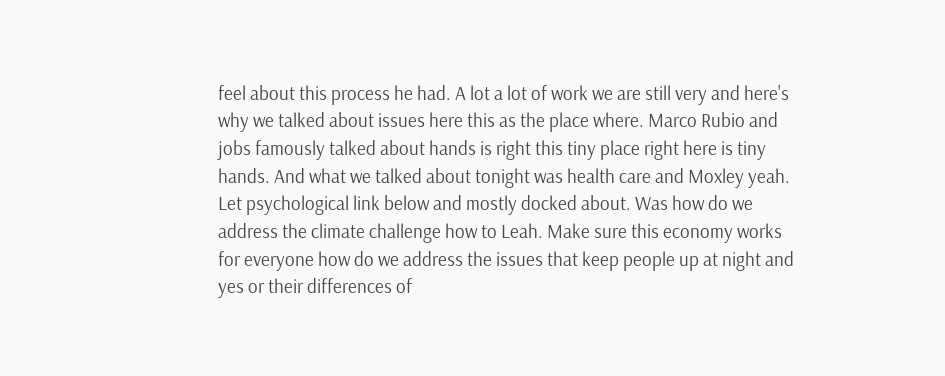feel about this process he had. A lot a lot of work we are still very and here's why we talked about issues here this as the place where. Marco Rubio and jobs famously talked about hands is right this tiny place right here is tiny hands. And what we talked about tonight was health care and Moxley yeah. Let psychological link below and mostly docked about. Was how do we address the climate challenge how to Leah. Make sure this economy works for everyone how do we address the issues that keep people up at night and yes or their differences of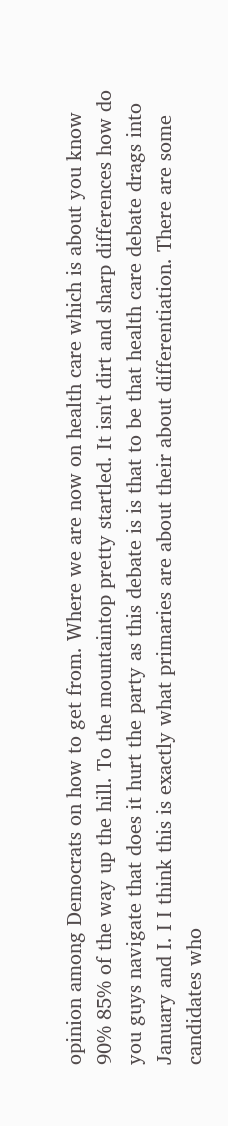opinion among Democrats on how to get from. Where we are now on health care which is about you know 90% 85% of the way up the hill. To the mountaintop pretty startled. It isn't dirt and sharp differences how do you guys navigate that does it hurt the party as this debate is is that to be that health care debate drags into January and I. I I think this is exactly what primaries are about their about differentiation. There are some candidates who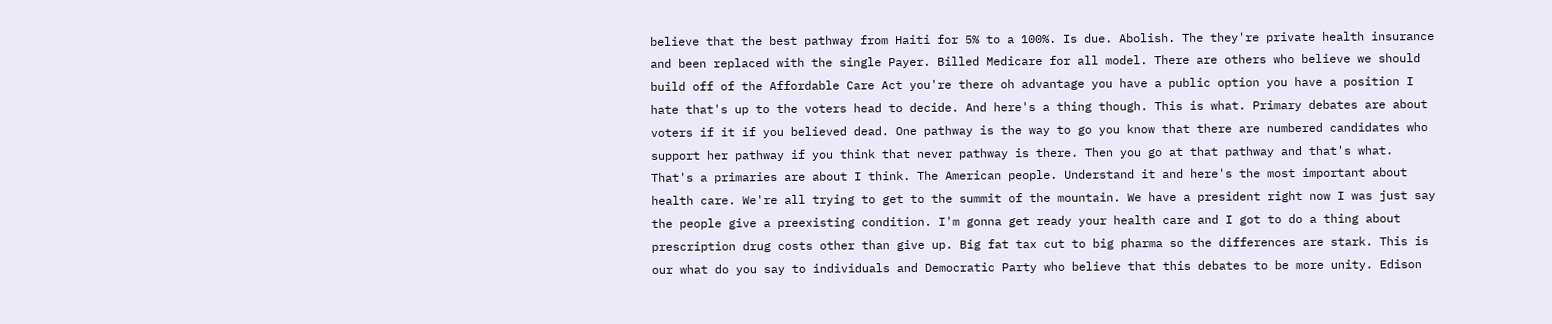believe that the best pathway from Haiti for 5% to a 100%. Is due. Abolish. The they're private health insurance and been replaced with the single Payer. Billed Medicare for all model. There are others who believe we should build off of the Affordable Care Act you're there oh advantage you have a public option you have a position I hate that's up to the voters head to decide. And here's a thing though. This is what. Primary debates are about voters if it if you believed dead. One pathway is the way to go you know that there are numbered candidates who support her pathway if you think that never pathway is there. Then you go at that pathway and that's what. That's a primaries are about I think. The American people. Understand it and here's the most important about health care. We're all trying to get to the summit of the mountain. We have a president right now I was just say the people give a preexisting condition. I'm gonna get ready your health care and I got to do a thing about prescription drug costs other than give up. Big fat tax cut to big pharma so the differences are stark. This is our what do you say to individuals and Democratic Party who believe that this debates to be more unity. Edison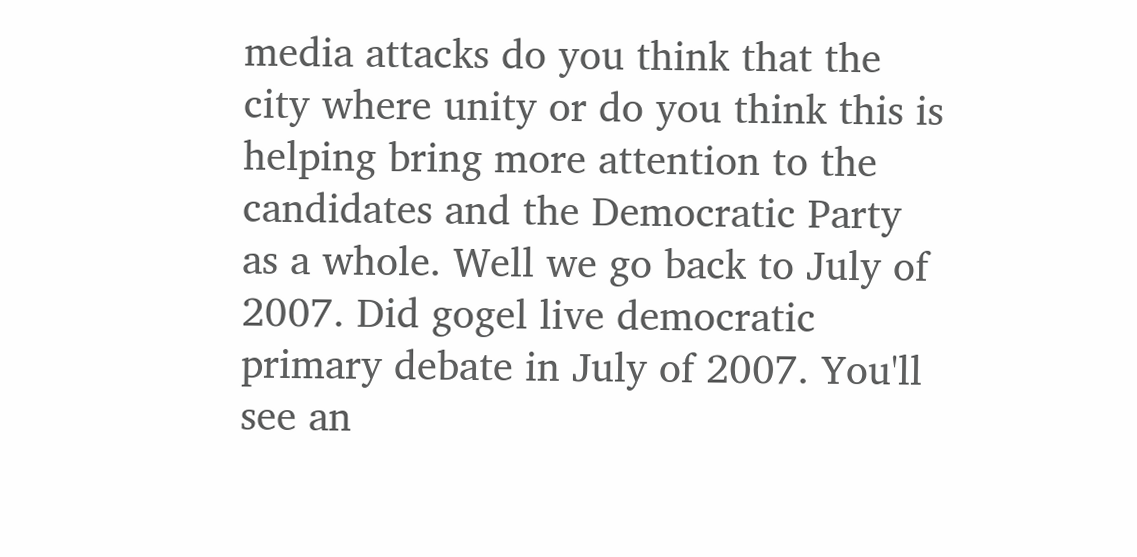media attacks do you think that the city where unity or do you think this is helping bring more attention to the candidates and the Democratic Party as a whole. Well we go back to July of 2007. Did gogel live democratic primary debate in July of 2007. You'll see an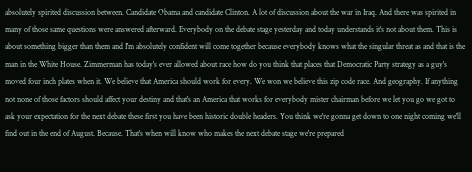absolutely spirited discussion between. Candidate Obama and candidate Clinton. A lot of discussion about the war in Iraq. And there was spirited in many of those same questions were answered afterward. Everybody on the debate stage yesterday and today understands it's not about them. This is about something bigger than them and I'm absolutely confident will come together because everybody knows what the singular threat as and that is the man in the White House. Zimmerman has today's ever allowed about race how do you think that places that Democratic Party strategy as a guy's moved four inch plates when it. We believe that America should work for every. We won we believe this zip code race. And geography. If anything not none of those factors should affect your destiny and that's an America that works for everybody mister chairman before we let you go we got to ask your expectation for the next debate these first you have been historic double headers. You think we're gonna get down to one night coming we'll find out in the end of August. Because. That's when will know who makes the next debate stage we're prepared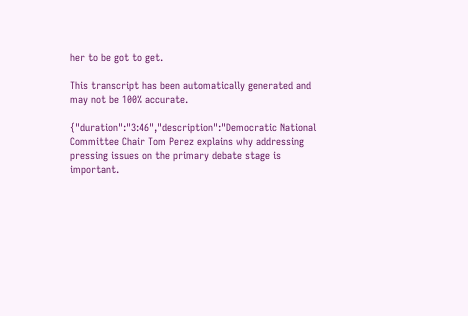her to be got to get.

This transcript has been automatically generated and may not be 100% accurate.

{"duration":"3:46","description":"Democratic National Committee Chair Tom Perez explains why addressing pressing issues on the primary debate stage is important.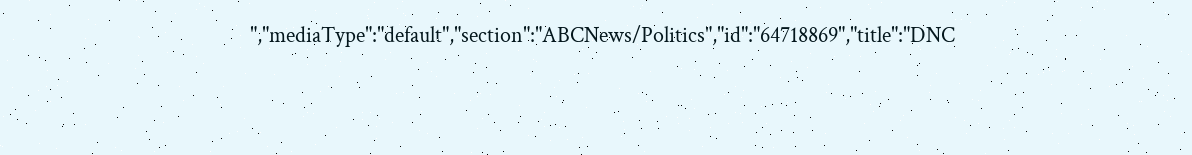","mediaType":"default","section":"ABCNews/Politics","id":"64718869","title":"DNC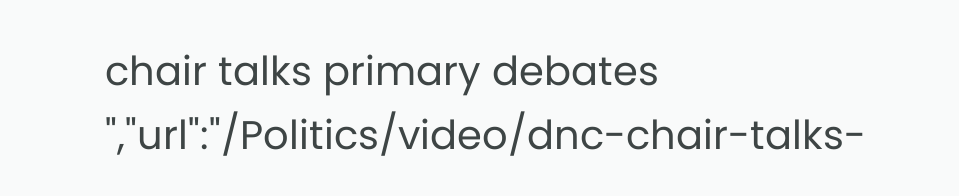chair talks primary debates ","url":"/Politics/video/dnc-chair-talks-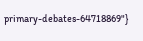primary-debates-64718869"}